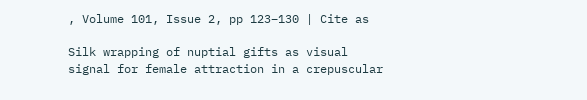, Volume 101, Issue 2, pp 123–130 | Cite as

Silk wrapping of nuptial gifts as visual signal for female attraction in a crepuscular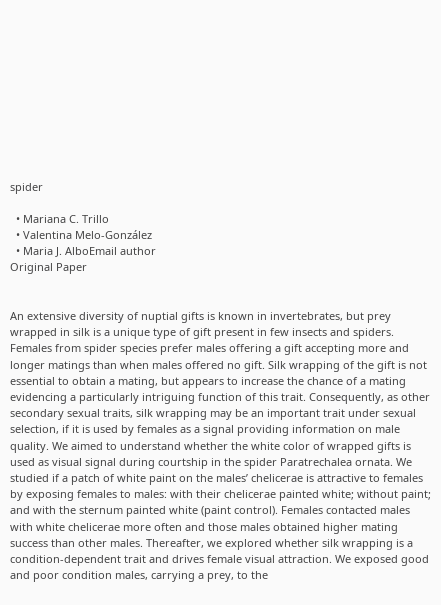spider

  • Mariana C. Trillo
  • Valentina Melo-González
  • Maria J. AlboEmail author
Original Paper


An extensive diversity of nuptial gifts is known in invertebrates, but prey wrapped in silk is a unique type of gift present in few insects and spiders. Females from spider species prefer males offering a gift accepting more and longer matings than when males offered no gift. Silk wrapping of the gift is not essential to obtain a mating, but appears to increase the chance of a mating evidencing a particularly intriguing function of this trait. Consequently, as other secondary sexual traits, silk wrapping may be an important trait under sexual selection, if it is used by females as a signal providing information on male quality. We aimed to understand whether the white color of wrapped gifts is used as visual signal during courtship in the spider Paratrechalea ornata. We studied if a patch of white paint on the males’ chelicerae is attractive to females by exposing females to males: with their chelicerae painted white; without paint; and with the sternum painted white (paint control). Females contacted males with white chelicerae more often and those males obtained higher mating success than other males. Thereafter, we explored whether silk wrapping is a condition-dependent trait and drives female visual attraction. We exposed good and poor condition males, carrying a prey, to the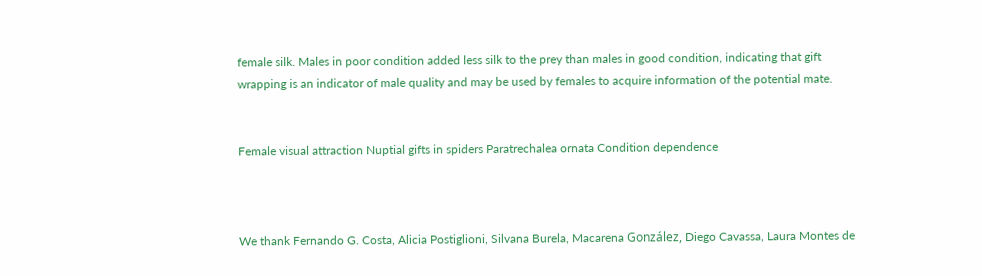female silk. Males in poor condition added less silk to the prey than males in good condition, indicating that gift wrapping is an indicator of male quality and may be used by females to acquire information of the potential mate.


Female visual attraction Nuptial gifts in spiders Paratrechalea ornata Condition dependence



We thank Fernando G. Costa, Alicia Postiglioni, Silvana Burela, Macarena González, Diego Cavassa, Laura Montes de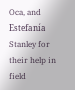Oca, and Estefanía Stanley for their help in field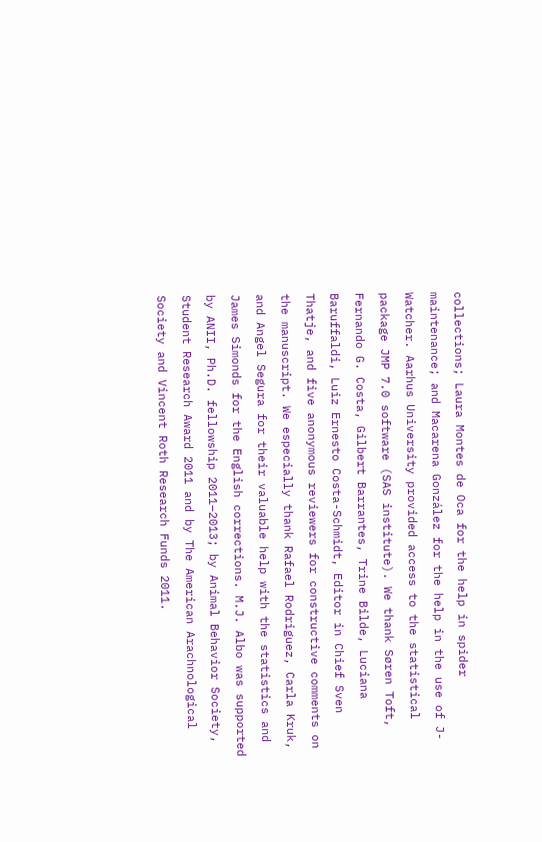collections; Laura Montes de Oca for the help in spider maintenance; and Macarena González for the help in the use of J-Watcher. Aarhus University provided access to the statistical package JMP 7.0 software (SAS institute). We thank Søren Toft, Fernando G. Costa, Gilbert Barrantes, Trine Bilde, Luciana Baruffaldi, Luiz Ernesto Costa-Schmidt, Editor in Chief Sven Thatje, and five anonymous reviewers for constructive comments on the manuscript. We especially thank Rafael Rodriguez, Carla Kruk, and Angel Segura for their valuable help with the statistics and James Simonds for the English corrections. M.J. Albo was supported by ANII, Ph.D. fellowship 2011–2013; by Animal Behavior Society, Student Research Award 2011 and by The American Arachnological Society and Vincent Roth Research Funds 2011.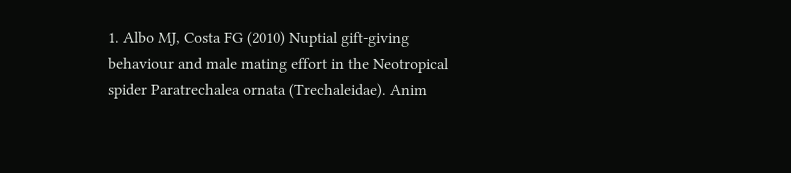1. Albo MJ, Costa FG (2010) Nuptial gift-giving behaviour and male mating effort in the Neotropical spider Paratrechalea ornata (Trechaleidae). Anim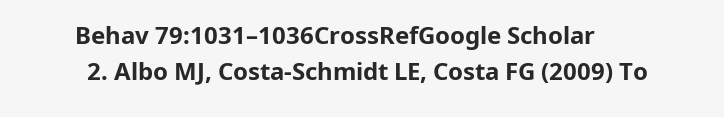Behav 79:1031–1036CrossRefGoogle Scholar
  2. Albo MJ, Costa-Schmidt LE, Costa FG (2009) To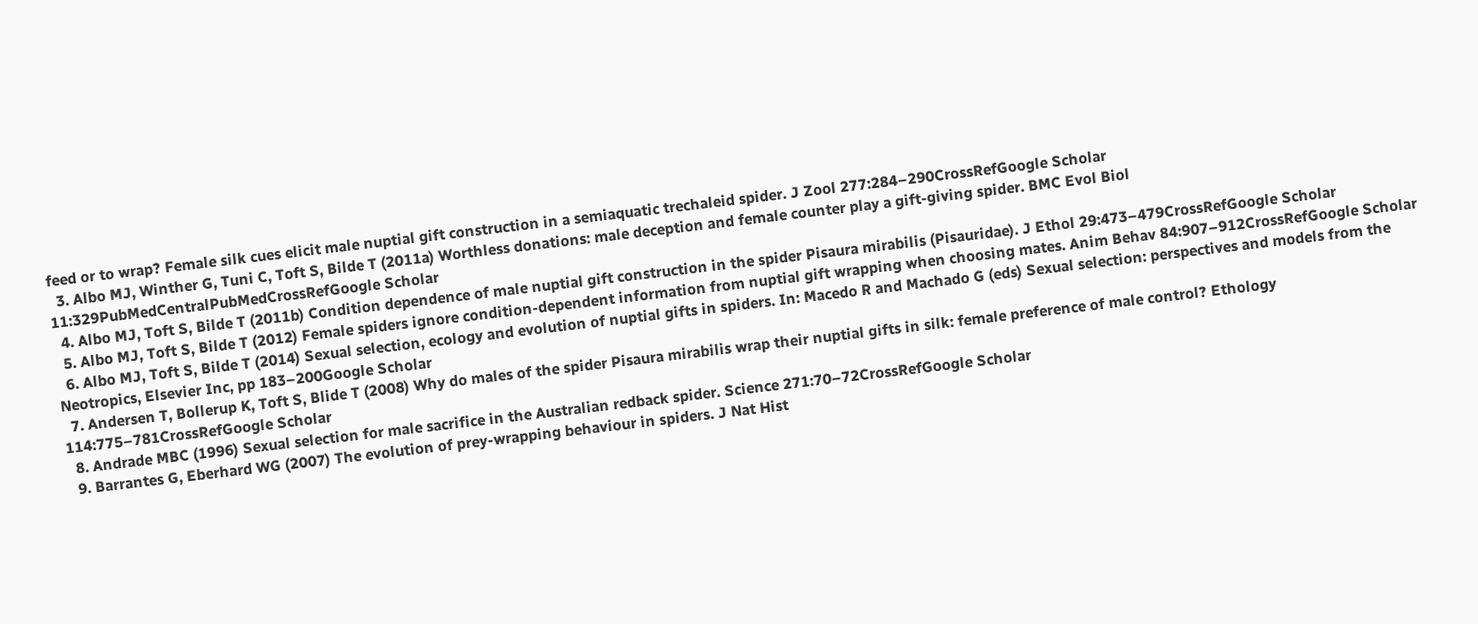feed or to wrap? Female silk cues elicit male nuptial gift construction in a semiaquatic trechaleid spider. J Zool 277:284–290CrossRefGoogle Scholar
  3. Albo MJ, Winther G, Tuni C, Toft S, Bilde T (2011a) Worthless donations: male deception and female counter play a gift-giving spider. BMC Evol Biol 11:329PubMedCentralPubMedCrossRefGoogle Scholar
  4. Albo MJ, Toft S, Bilde T (2011b) Condition dependence of male nuptial gift construction in the spider Pisaura mirabilis (Pisauridae). J Ethol 29:473–479CrossRefGoogle Scholar
  5. Albo MJ, Toft S, Bilde T (2012) Female spiders ignore condition-dependent information from nuptial gift wrapping when choosing mates. Anim Behav 84:907–912CrossRefGoogle Scholar
  6. Albo MJ, Toft S, Bilde T (2014) Sexual selection, ecology and evolution of nuptial gifts in spiders. In: Macedo R and Machado G (eds) Sexual selection: perspectives and models from the Neotropics, Elsevier Inc, pp 183–200Google Scholar
  7. Andersen T, Bollerup K, Toft S, Blide T (2008) Why do males of the spider Pisaura mirabilis wrap their nuptial gifts in silk: female preference of male control? Ethology 114:775–781CrossRefGoogle Scholar
  8. Andrade MBC (1996) Sexual selection for male sacrifice in the Australian redback spider. Science 271:70–72CrossRefGoogle Scholar
  9. Barrantes G, Eberhard WG (2007) The evolution of prey-wrapping behaviour in spiders. J Nat Hist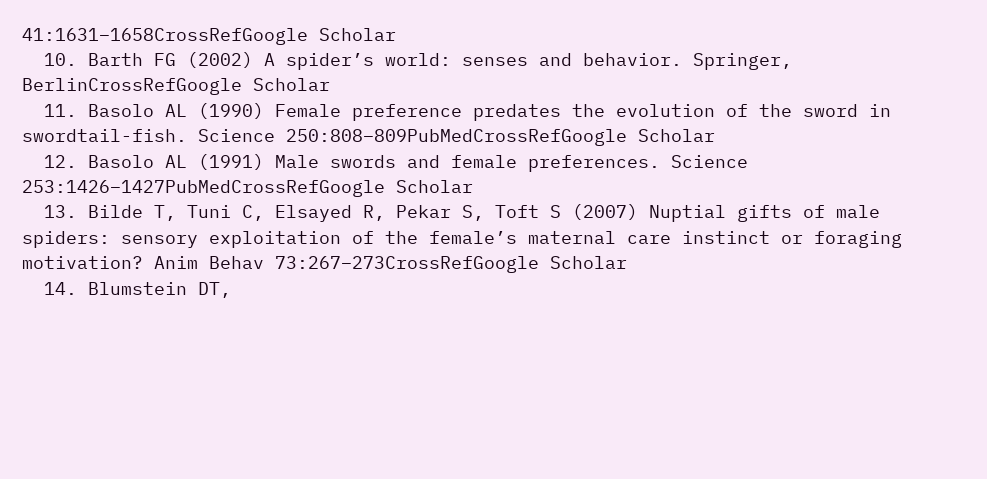41:1631–1658CrossRefGoogle Scholar
  10. Barth FG (2002) A spider’s world: senses and behavior. Springer, BerlinCrossRefGoogle Scholar
  11. Basolo AL (1990) Female preference predates the evolution of the sword in swordtail-fish. Science 250:808–809PubMedCrossRefGoogle Scholar
  12. Basolo AL (1991) Male swords and female preferences. Science 253:1426–1427PubMedCrossRefGoogle Scholar
  13. Bilde T, Tuni C, Elsayed R, Pekar S, Toft S (2007) Nuptial gifts of male spiders: sensory exploitation of the female’s maternal care instinct or foraging motivation? Anim Behav 73:267–273CrossRefGoogle Scholar
  14. Blumstein DT,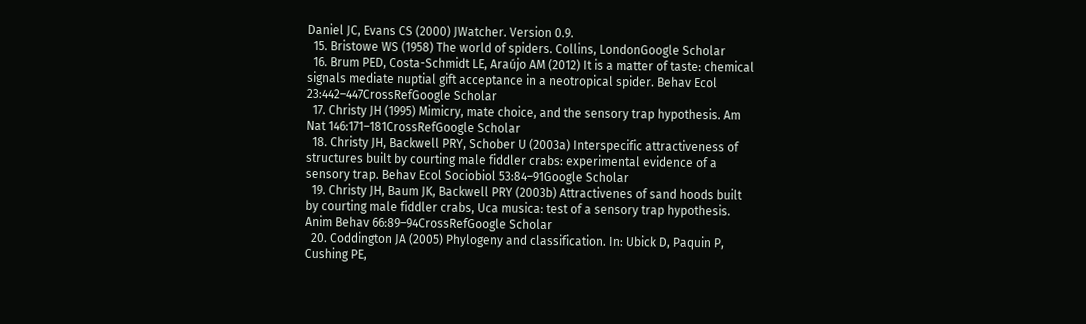Daniel JC, Evans CS (2000) JWatcher. Version 0.9.
  15. Bristowe WS (1958) The world of spiders. Collins, LondonGoogle Scholar
  16. Brum PED, Costa-Schmidt LE, Araújo AM (2012) It is a matter of taste: chemical signals mediate nuptial gift acceptance in a neotropical spider. Behav Ecol 23:442–447CrossRefGoogle Scholar
  17. Christy JH (1995) Mimicry, mate choice, and the sensory trap hypothesis. Am Nat 146:171–181CrossRefGoogle Scholar
  18. Christy JH, Backwell PRY, Schober U (2003a) Interspecific attractiveness of structures built by courting male fiddler crabs: experimental evidence of a sensory trap. Behav Ecol Sociobiol 53:84–91Google Scholar
  19. Christy JH, Baum JK, Backwell PRY (2003b) Attractivenes of sand hoods built by courting male fiddler crabs, Uca musica: test of a sensory trap hypothesis. Anim Behav 66:89–94CrossRefGoogle Scholar
  20. Coddington JA (2005) Phylogeny and classification. In: Ubick D, Paquin P, Cushing PE,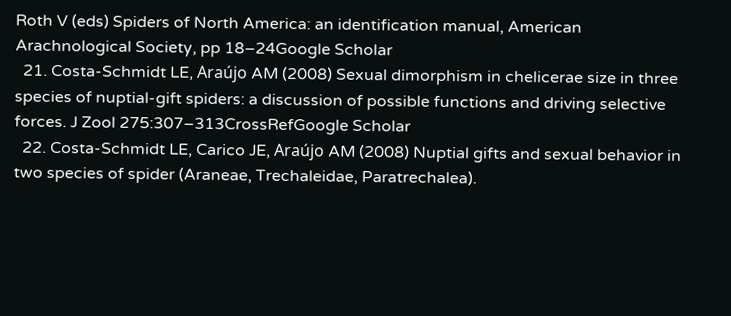Roth V (eds) Spiders of North America: an identification manual, American Arachnological Society, pp 18–24Google Scholar
  21. Costa-Schmidt LE, Araújo AM (2008) Sexual dimorphism in chelicerae size in three species of nuptial-gift spiders: a discussion of possible functions and driving selective forces. J Zool 275:307–313CrossRefGoogle Scholar
  22. Costa-Schmidt LE, Carico JE, Araújo AM (2008) Nuptial gifts and sexual behavior in two species of spider (Araneae, Trechaleidae, Paratrechalea).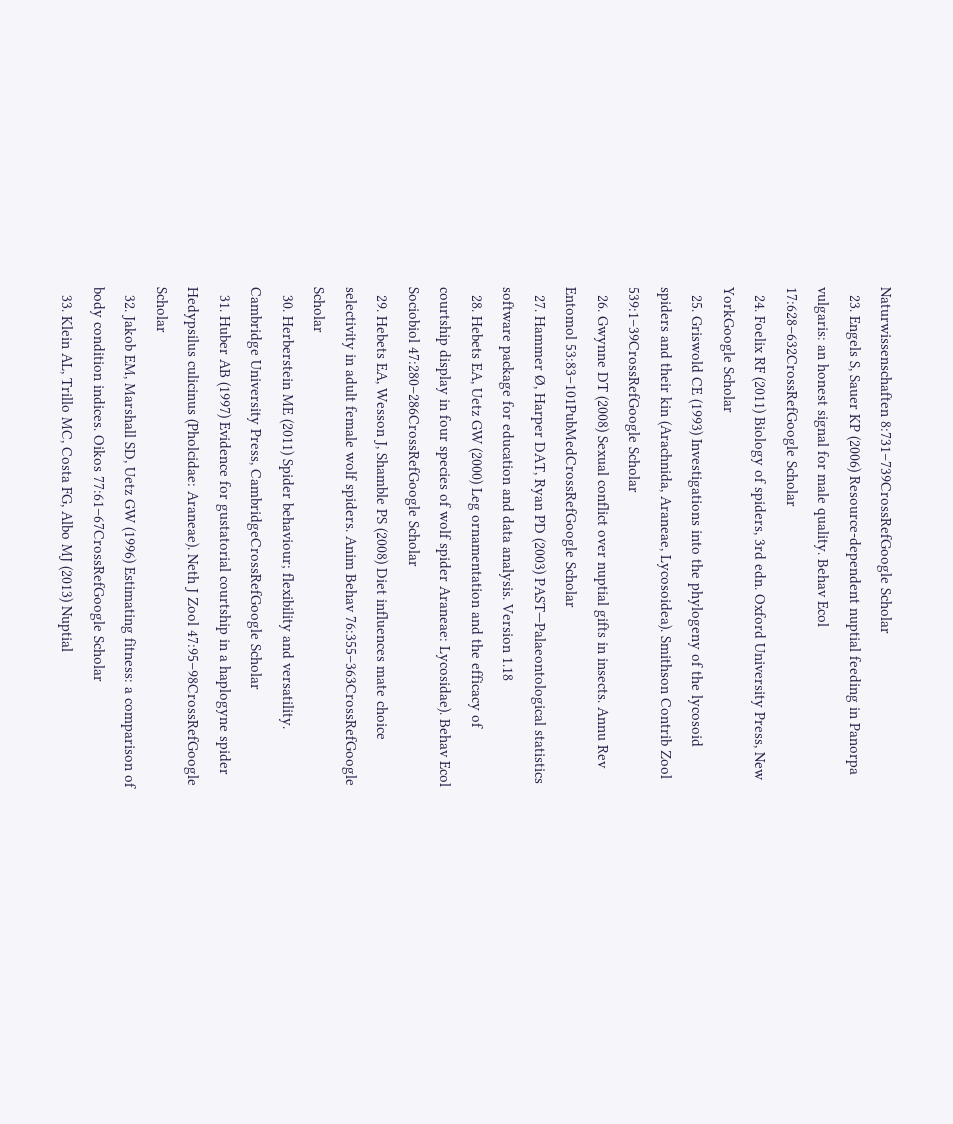Naturwissenschaften 8:731–739CrossRefGoogle Scholar
  23. Engels S, Sauer KP (2006) Resource-dependent nuptial feeding in Panorpa vulgaris: an honest signal for male quality. Behav Ecol 17:628–632CrossRefGoogle Scholar
  24. Foelix RF (2011) Biology of spiders, 3rd edn. Oxford University Press, New YorkGoogle Scholar
  25. Griswold CE (1993) Investigations into the phylogeny of the lycosoid spiders and their kin (Arachnida, Araneae, Lycosoidea). Smithson Contrib Zool 539:1–39CrossRefGoogle Scholar
  26. Gwynne DT (2008) Sexual conflict over nuptial gifts in insects. Annu Rev Entomol 53:83–101PubMedCrossRefGoogle Scholar
  27. Hammer Ø, Harper DAT, Ryan PD (2003) PAST—Palaeontological statistics software package for education and data analysis. Version 1.18
  28. Hebets EA, Uetz GW (2000) Leg ornamentation and the efficacy of courtship display in four species of wolf spider Araneae: Lycosidae). Behav Ecol Sociobiol 47:280–286CrossRefGoogle Scholar
  29. Hebets EA, Wesson J, Shamble PS (2008) Diet influences mate choice selectivity in adult female wolf spiders. Anim Behav 76:355–363CrossRefGoogle Scholar
  30. Herberstein ME (2011) Spider behaviour; flexibility and versatility. Cambridge University Press, CambridgeCrossRefGoogle Scholar
  31. Huber AB (1997) Evidence for gustatorial courtship in a haplogyne spider Hedypsilus culicinus (Pholcidae: Araneae). Neth J Zool 47:95–98CrossRefGoogle Scholar
  32. Jakob EM, Marshall SD, Uetz GW (1996) Estimating fitness: a comparison of body condition indices. Oikos 77:61–67CrossRefGoogle Scholar
  33. Klein AL, Trillo MC, Costa FG, Albo MJ (2013) Nuptial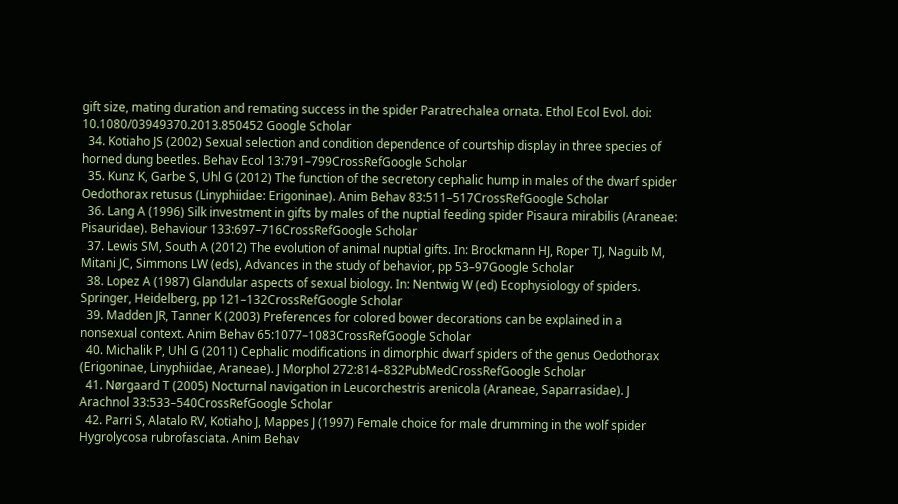gift size, mating duration and remating success in the spider Paratrechalea ornata. Ethol Ecol Evol. doi: 10.1080/03949370.2013.850452 Google Scholar
  34. Kotiaho JS (2002) Sexual selection and condition dependence of courtship display in three species of horned dung beetles. Behav Ecol 13:791–799CrossRefGoogle Scholar
  35. Kunz K, Garbe S, Uhl G (2012) The function of the secretory cephalic hump in males of the dwarf spider Oedothorax retusus (Linyphiidae: Erigoninae). Anim Behav 83:511–517CrossRefGoogle Scholar
  36. Lang A (1996) Silk investment in gifts by males of the nuptial feeding spider Pisaura mirabilis (Araneae: Pisauridae). Behaviour 133:697–716CrossRefGoogle Scholar
  37. Lewis SM, South A (2012) The evolution of animal nuptial gifts. In: Brockmann HJ, Roper TJ, Naguib M, Mitani JC, Simmons LW (eds), Advances in the study of behavior, pp 53–97Google Scholar
  38. Lopez A (1987) Glandular aspects of sexual biology. In: Nentwig W (ed) Ecophysiology of spiders. Springer, Heidelberg, pp 121–132CrossRefGoogle Scholar
  39. Madden JR, Tanner K (2003) Preferences for colored bower decorations can be explained in a nonsexual context. Anim Behav 65:1077–1083CrossRefGoogle Scholar
  40. Michalik P, Uhl G (2011) Cephalic modifications in dimorphic dwarf spiders of the genus Oedothorax (Erigoninae, Linyphiidae, Araneae). J Morphol 272:814–832PubMedCrossRefGoogle Scholar
  41. Nørgaard T (2005) Nocturnal navigation in Leucorchestris arenicola (Araneae, Saparrasidae). J Arachnol 33:533–540CrossRefGoogle Scholar
  42. Parri S, Alatalo RV, Kotiaho J, Mappes J (1997) Female choice for male drumming in the wolf spider Hygrolycosa rubrofasciata. Anim Behav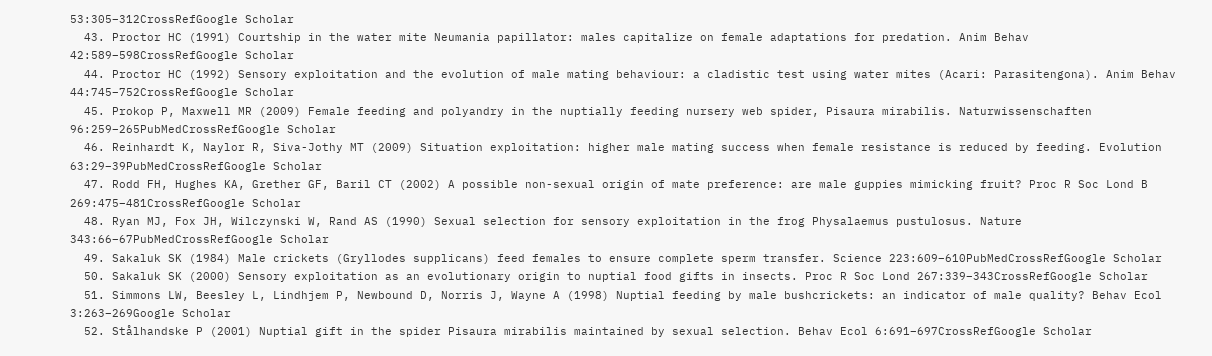53:305–312CrossRefGoogle Scholar
  43. Proctor HC (1991) Courtship in the water mite Neumania papillator: males capitalize on female adaptations for predation. Anim Behav 42:589–598CrossRefGoogle Scholar
  44. Proctor HC (1992) Sensory exploitation and the evolution of male mating behaviour: a cladistic test using water mites (Acari: Parasitengona). Anim Behav 44:745–752CrossRefGoogle Scholar
  45. Prokop P, Maxwell MR (2009) Female feeding and polyandry in the nuptially feeding nursery web spider, Pisaura mirabilis. Naturwissenschaften 96:259–265PubMedCrossRefGoogle Scholar
  46. Reinhardt K, Naylor R, Siva-Jothy MT (2009) Situation exploitation: higher male mating success when female resistance is reduced by feeding. Evolution 63:29–39PubMedCrossRefGoogle Scholar
  47. Rodd FH, Hughes KA, Grether GF, Baril CT (2002) A possible non-sexual origin of mate preference: are male guppies mimicking fruit? Proc R Soc Lond B 269:475–481CrossRefGoogle Scholar
  48. Ryan MJ, Fox JH, Wilczynski W, Rand AS (1990) Sexual selection for sensory exploitation in the frog Physalaemus pustulosus. Nature 343:66–67PubMedCrossRefGoogle Scholar
  49. Sakaluk SK (1984) Male crickets (Gryllodes supplicans) feed females to ensure complete sperm transfer. Science 223:609–610PubMedCrossRefGoogle Scholar
  50. Sakaluk SK (2000) Sensory exploitation as an evolutionary origin to nuptial food gifts in insects. Proc R Soc Lond 267:339–343CrossRefGoogle Scholar
  51. Simmons LW, Beesley L, Lindhjem P, Newbound D, Norris J, Wayne A (1998) Nuptial feeding by male bushcrickets: an indicator of male quality? Behav Ecol 3:263–269Google Scholar
  52. Stålhandske P (2001) Nuptial gift in the spider Pisaura mirabilis maintained by sexual selection. Behav Ecol 6:691–697CrossRefGoogle Scholar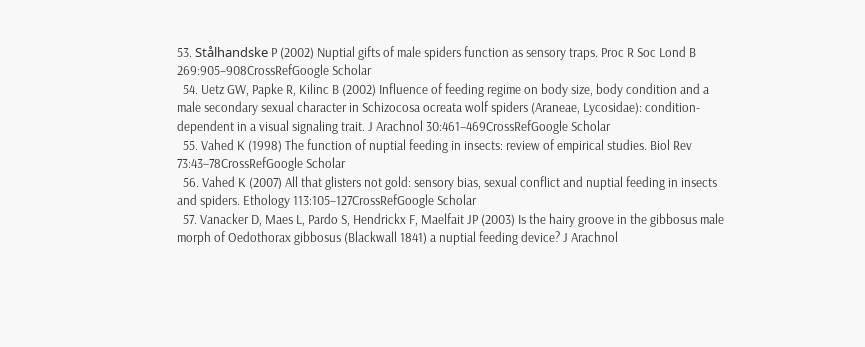53. Stålhandske P (2002) Nuptial gifts of male spiders function as sensory traps. Proc R Soc Lond B 269:905–908CrossRefGoogle Scholar
  54. Uetz GW, Papke R, Kilinc B (2002) Influence of feeding regime on body size, body condition and a male secondary sexual character in Schizocosa ocreata wolf spiders (Araneae, Lycosidae): condition-dependent in a visual signaling trait. J Arachnol 30:461–469CrossRefGoogle Scholar
  55. Vahed K (1998) The function of nuptial feeding in insects: review of empirical studies. Biol Rev 73:43–78CrossRefGoogle Scholar
  56. Vahed K (2007) All that glisters not gold: sensory bias, sexual conflict and nuptial feeding in insects and spiders. Ethology 113:105–127CrossRefGoogle Scholar
  57. Vanacker D, Maes L, Pardo S, Hendrickx F, Maelfait JP (2003) Is the hairy groove in the gibbosus male morph of Oedothorax gibbosus (Blackwall 1841) a nuptial feeding device? J Arachnol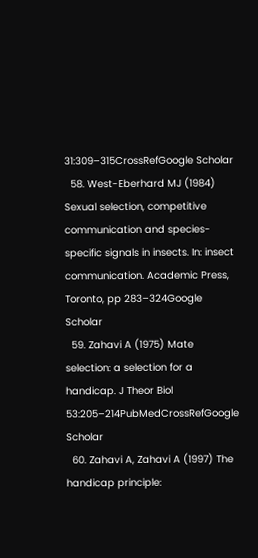31:309–315CrossRefGoogle Scholar
  58. West-Eberhard MJ (1984) Sexual selection, competitive communication and species-specific signals in insects. In: insect communication. Academic Press, Toronto, pp 283–324Google Scholar
  59. Zahavi A (1975) Mate selection: a selection for a handicap. J Theor Biol 53:205–214PubMedCrossRefGoogle Scholar
  60. Zahavi A, Zahavi A (1997) The handicap principle: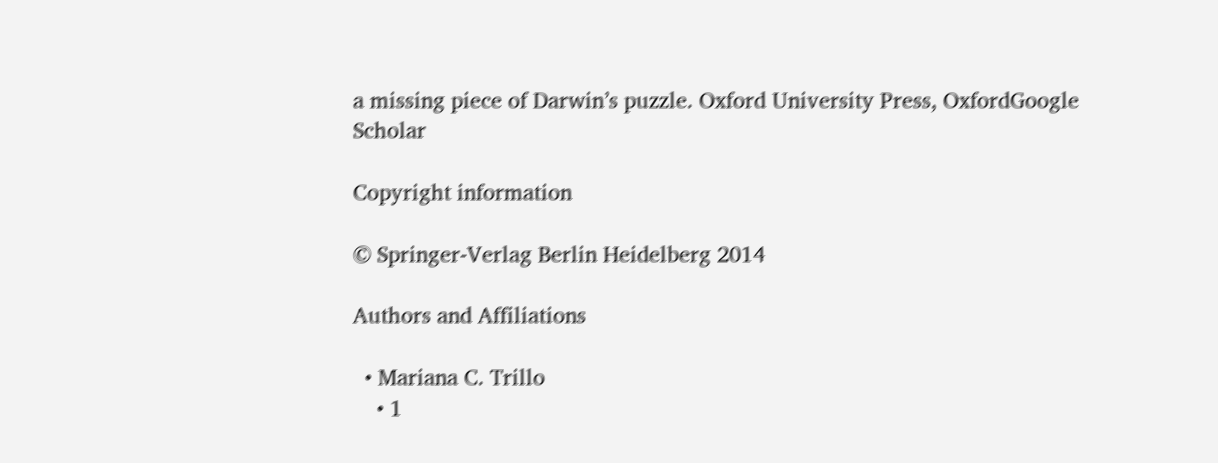a missing piece of Darwin’s puzzle. Oxford University Press, OxfordGoogle Scholar

Copyright information

© Springer-Verlag Berlin Heidelberg 2014

Authors and Affiliations

  • Mariana C. Trillo
    • 1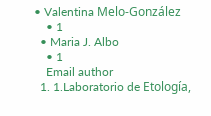• Valentina Melo-González
    • 1
  • Maria J. Albo
    • 1
    Email author
  1. 1.Laboratorio de Etología,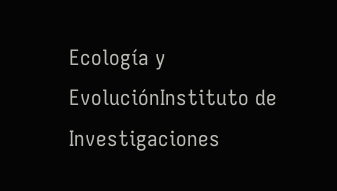Ecología y EvoluciónInstituto de Investigaciones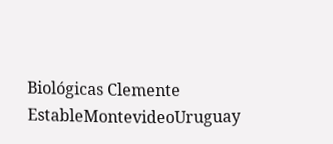Biológicas Clemente EstableMontevideoUruguay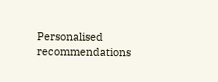Personalised recommendations